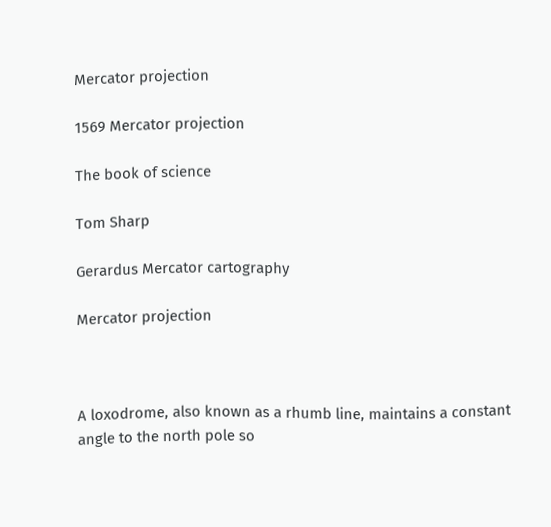Mercator projection

1569 Mercator projection

The book of science

Tom Sharp

Gerardus Mercator cartography

Mercator projection



A loxodrome, also known as a rhumb line, maintains a constant angle to the north pole so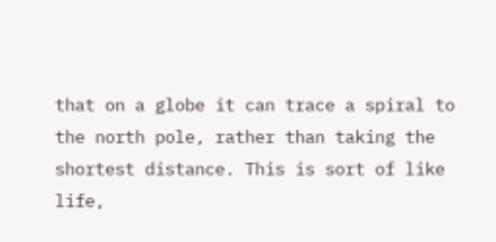that on a globe it can trace a spiral to the north pole, rather than taking the shortest distance. This is sort of like life,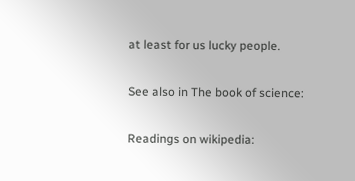at least for us lucky people.

See also in The book of science:

Readings on wikipedia: